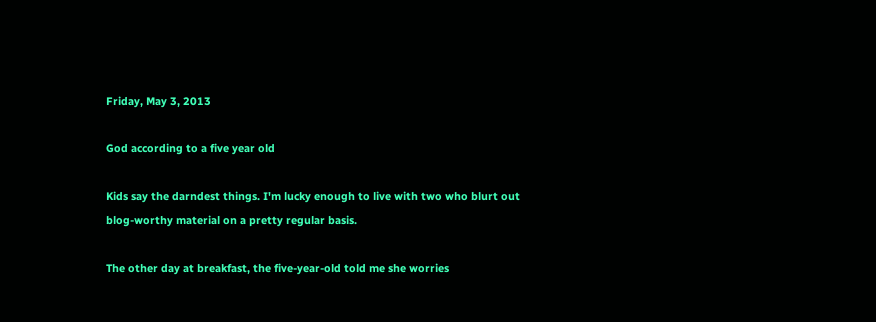Friday, May 3, 2013

God according to a five year old

Kids say the darndest things. I'm lucky enough to live with two who blurt out blog-worthy material on a pretty regular basis.

The other day at breakfast, the five-year-old told me she worries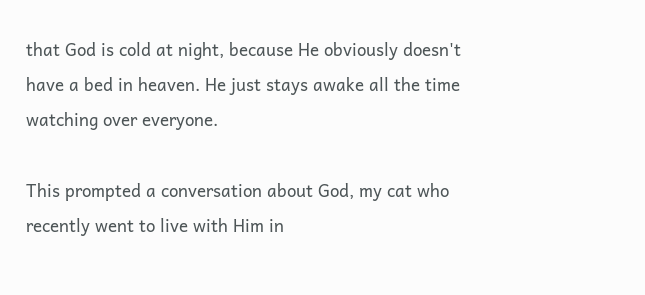that God is cold at night, because He obviously doesn't have a bed in heaven. He just stays awake all the time watching over everyone.

This prompted a conversation about God, my cat who recently went to live with Him in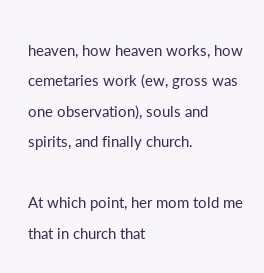heaven, how heaven works, how cemetaries work (ew, gross was one observation), souls and spirits, and finally church.

At which point, her mom told me that in church that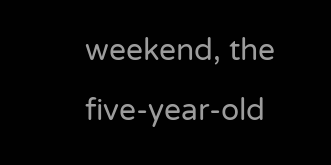weekend, the five-year-old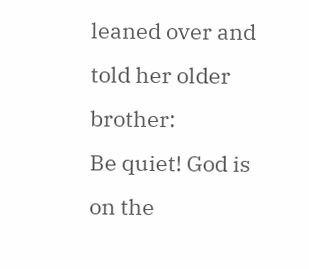leaned over and told her older brother:
Be quiet! God is on the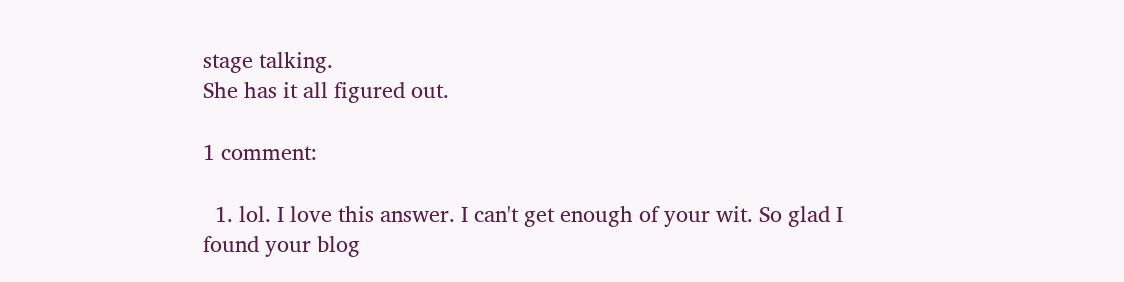stage talking.
She has it all figured out.

1 comment:

  1. lol. I love this answer. I can't get enough of your wit. So glad I found your blog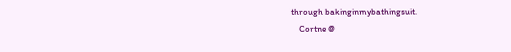through bakinginmybathingsuit.
    Cortne @